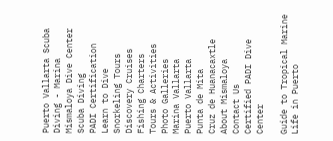Puerto Vallarta Scuba Diving - Marina Mismaloya Dive Center
Scuba Diving
PADI Certification
Learn to Dive
Snorkeling Tours
Discovery Cruises
Fishing Charters
Tours & Activities
Photo Galleries
Marina Vallarta
Puerto Vallarta
Punta de Mita
Cruz de Huanacaxtle
About Mismaloya
Contact Us
Certified PADI Dive Center

Guide to Tropical Marine Life in Puerto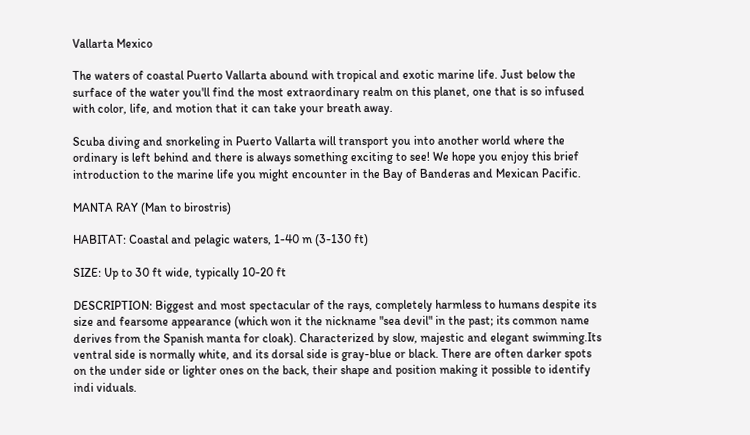Vallarta Mexico

The waters of coastal Puerto Vallarta abound with tropical and exotic marine life. Just below the surface of the water you'll find the most extraordinary realm on this planet, one that is so infused with color, life, and motion that it can take your breath away.

Scuba diving and snorkeling in Puerto Vallarta will transport you into another world where the ordinary is left behind and there is always something exciting to see! We hope you enjoy this brief introduction to the marine life you might encounter in the Bay of Banderas and Mexican Pacific.

MANTA RAY (Man to birostris)

HABITAT: Coastal and pelagic waters, 1-40 m (3-130 ft)

SIZE: Up to 30 ft wide, typically 10-20 ft

DESCRIPTION: Biggest and most spectacular of the rays, completely harmless to humans despite its size and fearsome appearance (which won it the nickname "sea devil" in the past; its common name derives from the Spanish manta for cloak). Characterized by slow, majestic and elegant swimming.Its ventral side is normally white, and its dorsal side is gray-blue or black. There are often darker spots on the under side or lighter ones on the back, their shape and position making it possible to identify indi viduals.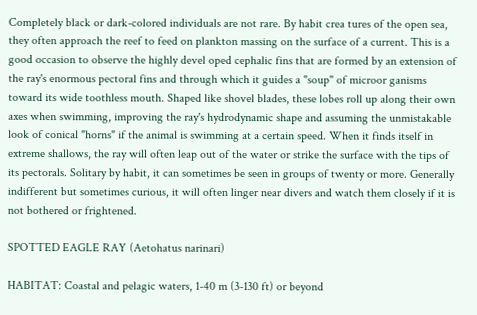Completely black or dark-colored individuals are not rare. By habit crea tures of the open sea, they often approach the reef to feed on plankton massing on the surface of a current. This is a good occasion to observe the highly devel oped cephalic fins that are formed by an extension of the ray's enormous pectoral fins and through which it guides a "soup" of microor ganisms toward its wide toothless mouth. Shaped like shovel blades, these lobes roll up along their own axes when swimming, improving the ray's hydrodynamic shape and assuming the unmistakable look of conical "horns" if the animal is swimming at a certain speed. When it finds itself in extreme shallows, the ray will often leap out of the water or strike the surface with the tips of its pectorals. Solitary by habit, it can sometimes be seen in groups of twenty or more. Generally indifferent but sometimes curious, it will often linger near divers and watch them closely if it is not bothered or frightened.

SPOTTED EAGLE RAY (Aetohatus narinari)

HABITAT: Coastal and pelagic waters, 1-40 m (3-130 ft) or beyond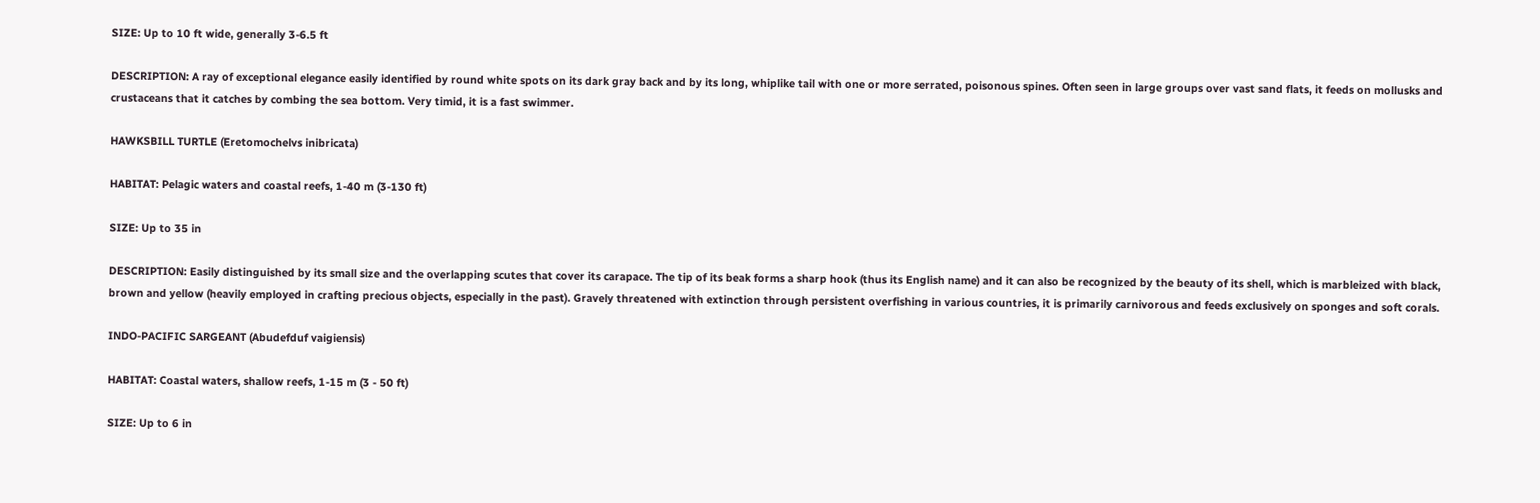SIZE: Up to 10 ft wide, generally 3-6.5 ft

DESCRIPTION: A ray of exceptional elegance easily identified by round white spots on its dark gray back and by its long, whiplike tail with one or more serrated, poisonous spines. Often seen in large groups over vast sand flats, it feeds on mollusks and crustaceans that it catches by combing the sea bottom. Very timid, it is a fast swimmer.

HAWKSBILL TURTLE (Eretomochelvs inibricata)

HABITAT: Pelagic waters and coastal reefs, 1-40 m (3-130 ft)

SIZE: Up to 35 in

DESCRIPTION: Easily distinguished by its small size and the overlapping scutes that cover its carapace. The tip of its beak forms a sharp hook (thus its English name) and it can also be recognized by the beauty of its shell, which is marbleized with black, brown and yellow (heavily employed in crafting precious objects, especially in the past). Gravely threatened with extinction through persistent overfishing in various countries, it is primarily carnivorous and feeds exclusively on sponges and soft corals.

INDO-PACIFIC SARGEANT (Abudefduf vaigiensis)

HABITAT: Coastal waters, shallow reefs, 1-15 m (3 - 50 ft)

SIZE: Up to 6 in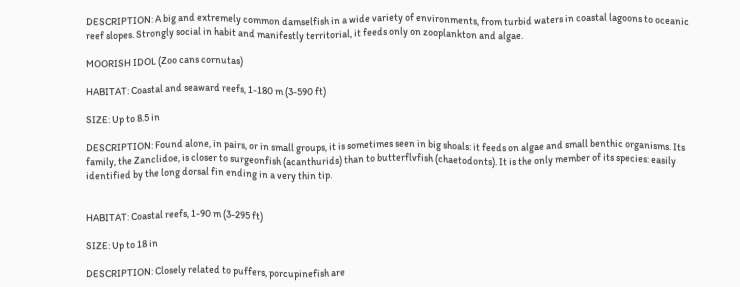DESCRIPTION: A big and extremely common damselfish in a wide variety of environments, from turbid waters in coastal lagoons to oceanic reef slopes. Strongly social in habit and manifestly territorial, it feeds only on zooplankton and algae.

MOORISH IDOL (Zoo cans cornutas)

HABITAT: Coastal and seaward reefs, 1-180 m (3-590 ft)

SIZE: Up to 8.5 in

DESCRIPTION: Found alone, in pairs, or in small groups, it is sometimes seen in big shoals: it feeds on algae and small benthic organisms. Its family, the Zanclidoe, is closer to surgeonfish (acanthurids) than to butterflvfish (chaetodonts). It is the only member of its species: easily identified by the long dorsal fin ending in a very thin tip.


HABITAT: Coastal reefs, 1-90 m (3-295 ft)

SIZE: Up to 18 in

DESCRIPTION: Closely related to puffers, porcupinefish are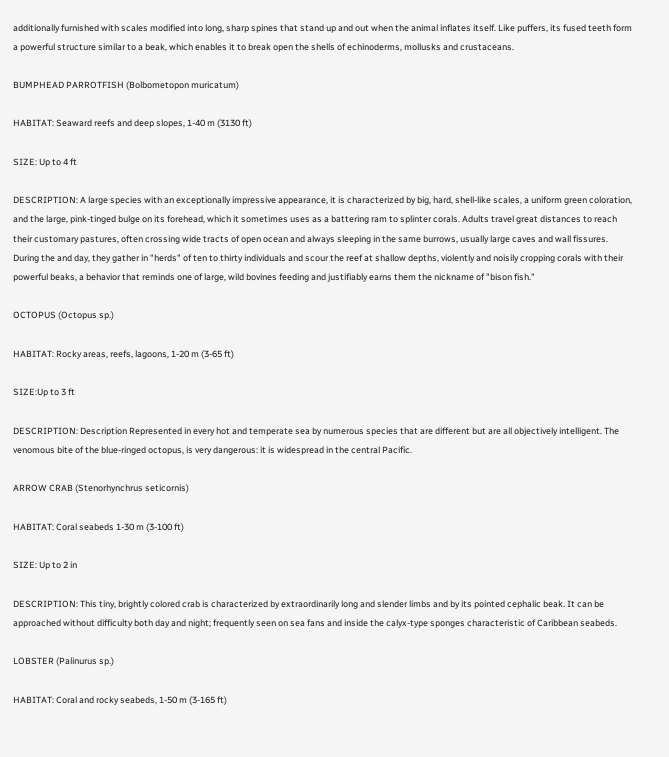additionally furnished with scales modified into long, sharp spines that stand up and out when the animal inflates itself. Like puffers, its fused teeth form a powerful structure similar to a beak, which enables it to break open the shells of echinoderms, mollusks and crustaceans.

BUMPHEAD PARROTFISH (Bolbometopon muricatum)

HABITAT: Seaward reefs and deep slopes, 1-40 m (3130 ft)

SIZE: Up to 4 ft

DESCRIPTION: A large species with an exceptionally impressive appearance, it is characterized by big, hard, shell-like scales, a uniform green coloration, and the large, pink-tinged bulge on its forehead, which it sometimes uses as a battering ram to splinter corals. Adults travel great distances to reach their customary pastures, often crossing wide tracts of open ocean and always sleeping in the same burrows, usually large caves and wall fissures. During the and day, they gather in "herds" of ten to thirty individuals and scour the reef at shallow depths, violently and noisily cropping corals with their powerful beaks, a behavior that reminds one of large, wild bovines feeding and justifiably earns them the nickname of "bison fish."

OCTOPUS (Octopus sp.)

HABITAT: Rocky areas, reefs, lagoons, 1-20 m (3-65 ft)

SIZE:Up to 3 ft

DESCRIPTION: Description Represented in every hot and temperate sea by numerous species that are different but are all objectively intelligent. The venomous bite of the blue-ringed octopus, is very dangerous: it is widespread in the central Pacific.

ARROW CRAB (Stenorhynchrus seticornis)

HABITAT: Coral seabeds 1-30 m (3-100 ft)

SIZE: Up to 2 in

DESCRIPTION: This tiny, brightly colored crab is characterized by extraordinarily long and slender limbs and by its pointed cephalic beak. It can be approached without difficulty both day and night; frequently seen on sea fans and inside the calyx-type sponges characteristic of Caribbean seabeds.

LOBSTER (Palinurus sp.)

HABITAT: Coral and rocky seabeds, 1-50 m (3-165 ft)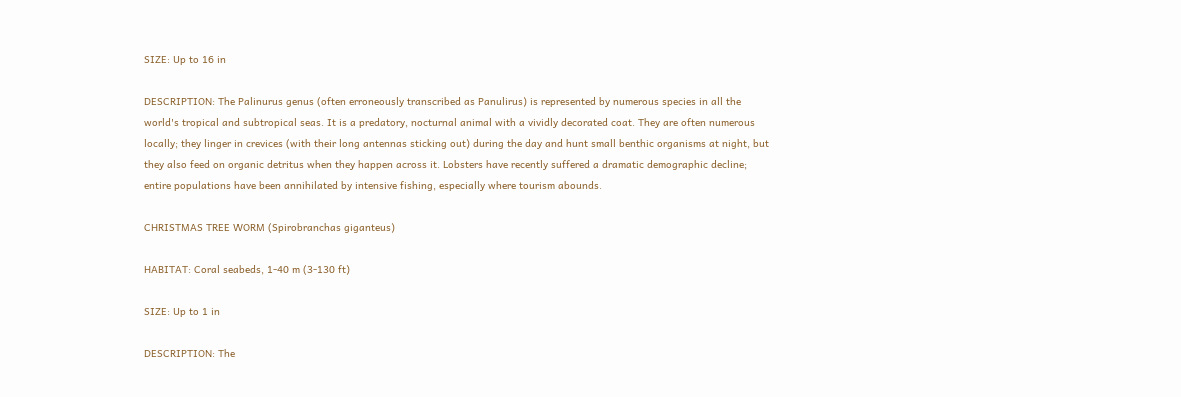SIZE: Up to 16 in

DESCRIPTION: The Palinurus genus (often erroneously transcribed as Panulirus) is represented by numerous species in all the world's tropical and subtropical seas. It is a predatory, nocturnal animal with a vividly decorated coat. They are often numerous locally; they linger in crevices (with their long antennas sticking out) during the day and hunt small benthic organisms at night, but they also feed on organic detritus when they happen across it. Lobsters have recently suffered a dramatic demographic decline; entire populations have been annihilated by intensive fishing, especially where tourism abounds.

CHRISTMAS TREE WORM (Spirobranchas giganteus)

HABITAT: Coral seabeds, 1-40 m (3-130 ft)

SIZE: Up to 1 in

DESCRIPTION: The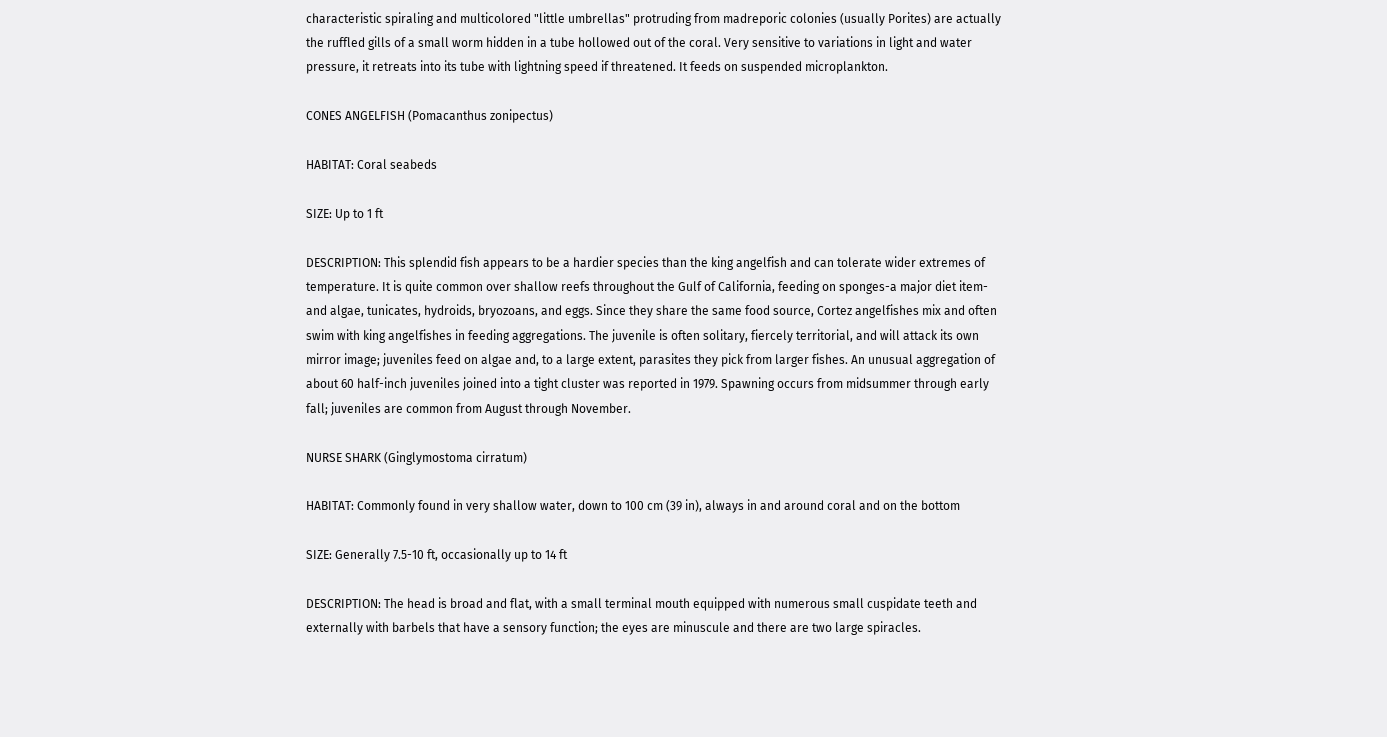characteristic spiraling and multicolored "little umbrellas" protruding from madreporic colonies (usually Porites) are actually the ruffled gills of a small worm hidden in a tube hollowed out of the coral. Very sensitive to variations in light and water pressure, it retreats into its tube with lightning speed if threatened. It feeds on suspended microplankton.

CONES ANGELFISH (Pomacanthus zonipectus)

HABITAT: Coral seabeds

SIZE: Up to 1 ft

DESCRIPTION: This splendid fish appears to be a hardier species than the king angelfish and can tolerate wider extremes of temperature. It is quite common over shallow reefs throughout the Gulf of California, feeding on sponges-a major diet item-and algae, tunicates, hydroids, bryozoans, and eggs. Since they share the same food source, Cortez angelfishes mix and often swim with king angelfishes in feeding aggregations. The juvenile is often solitary, fiercely territorial, and will attack its own mirror image; juveniles feed on algae and, to a large extent, parasites they pick from larger fishes. An unusual aggregation of about 60 half-inch juveniles joined into a tight cluster was reported in 1979. Spawning occurs from midsummer through early fall; juveniles are common from August through November.

NURSE SHARK (Ginglymostoma cirratum)

HABITAT: Commonly found in very shallow water, down to 100 cm (39 in), always in and around coral and on the bottom

SIZE: Generally 7.5-10 ft, occasionally up to 14 ft

DESCRIPTION: The head is broad and flat, with a small terminal mouth equipped with numerous small cuspidate teeth and externally with barbels that have a sensory function; the eyes are minuscule and there are two large spiracles.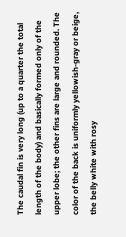The caudal fin is very long (up to a quarter the total length of the body) and basically formed only of the upper lobe; the other fins are large and rounded. The color of the back is uniformly yellowish-gray or beige, the belly white with rosy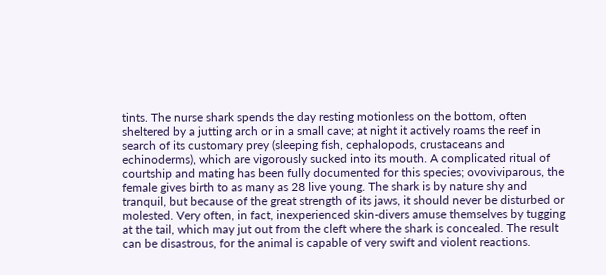tints. The nurse shark spends the day resting motionless on the bottom, often sheltered by a jutting arch or in a small cave; at night it actively roams the reef in search of its customary prey (sleeping fish, cephalopods, crustaceans and echinoderms), which are vigorously sucked into its mouth. A complicated ritual of courtship and mating has been fully documented for this species; ovoviviparous, the female gives birth to as many as 28 live young. The shark is by nature shy and tranquil, but because of the great strength of its jaws, it should never be disturbed or molested. Very often, in fact, inexperienced skin-divers amuse themselves by tugging at the tail, which may jut out from the cleft where the shark is concealed. The result can be disastrous, for the animal is capable of very swift and violent reactions.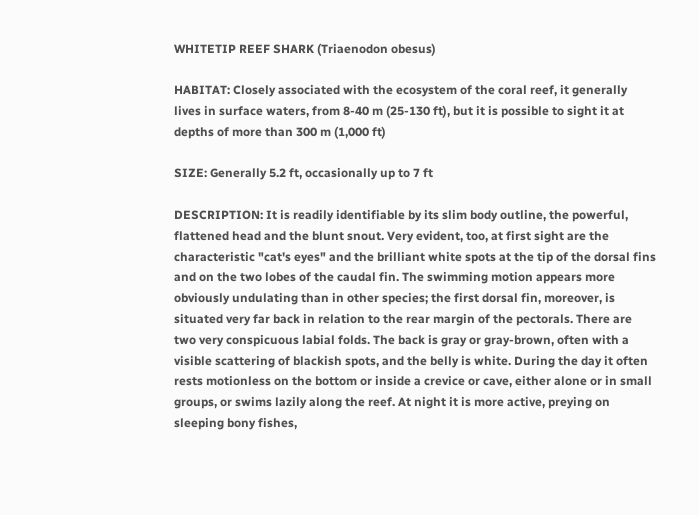WHITETIP REEF SHARK (Triaenodon obesus)

HABITAT: Closely associated with the ecosystem of the coral reef, it generally lives in surface waters, from 8-40 m (25-130 ft), but it is possible to sight it at depths of more than 300 m (1,000 ft)

SIZE: Generally 5.2 ft, occasionally up to 7 ft

DESCRIPTION: It is readily identifiable by its slim body outline, the powerful, flattened head and the blunt snout. Very evident, too, at first sight are the characteristic "cat's eyes" and the brilliant white spots at the tip of the dorsal fins and on the two lobes of the caudal fin. The swimming motion appears more obviously undulating than in other species; the first dorsal fin, moreover, is situated very far back in relation to the rear margin of the pectorals. There are two very conspicuous labial folds. The back is gray or gray-brown, often with a visible scattering of blackish spots, and the belly is white. During the day it often rests motionless on the bottom or inside a crevice or cave, either alone or in small groups, or swims lazily along the reef. At night it is more active, preying on sleeping bony fishes,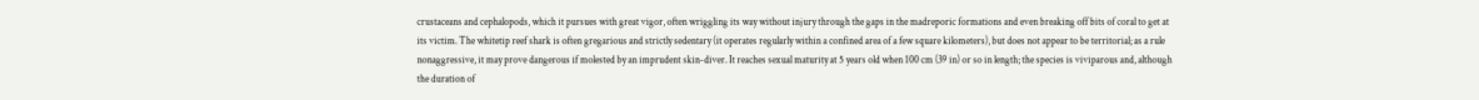crustaceans and cephalopods, which it pursues with great vigor, often wriggling its way without injury through the gaps in the madreporic formations and even breaking off bits of coral to get at its victim. The whitetip reef shark is often gregarious and strictly sedentary (it operates regularly within a confined area of a few square kilometers), but does not appear to be territorial; as a rule nonaggressive, it may prove dangerous if molested by an imprudent skin-diver. It reaches sexual maturity at 5 years old when 100 cm (39 in) or so in length; the species is viviparous and, although the duration of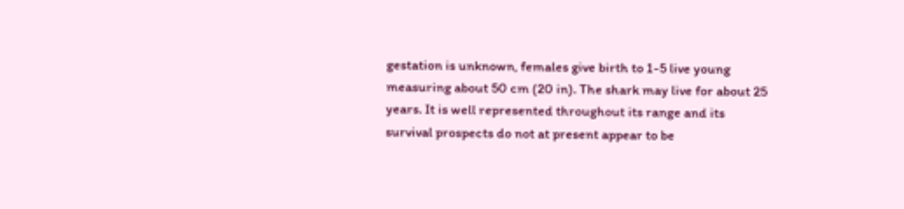gestation is unknown, females give birth to 1-5 live young measuring about 50 cm (20 in). The shark may live for about 25 years. It is well represented throughout its range and its survival prospects do not at present appear to be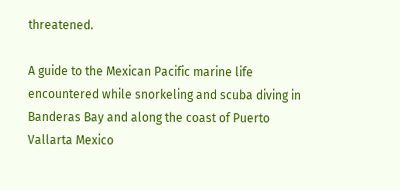threatened.

A guide to the Mexican Pacific marine life encountered while snorkeling and scuba diving in Banderas Bay and along the coast of Puerto Vallarta Mexico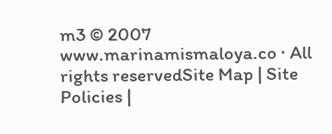m3 © 2007 www.marinamismaloya.co · All rights reservedSite Map | Site Policies |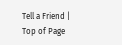Tell a Friend | Top of Page